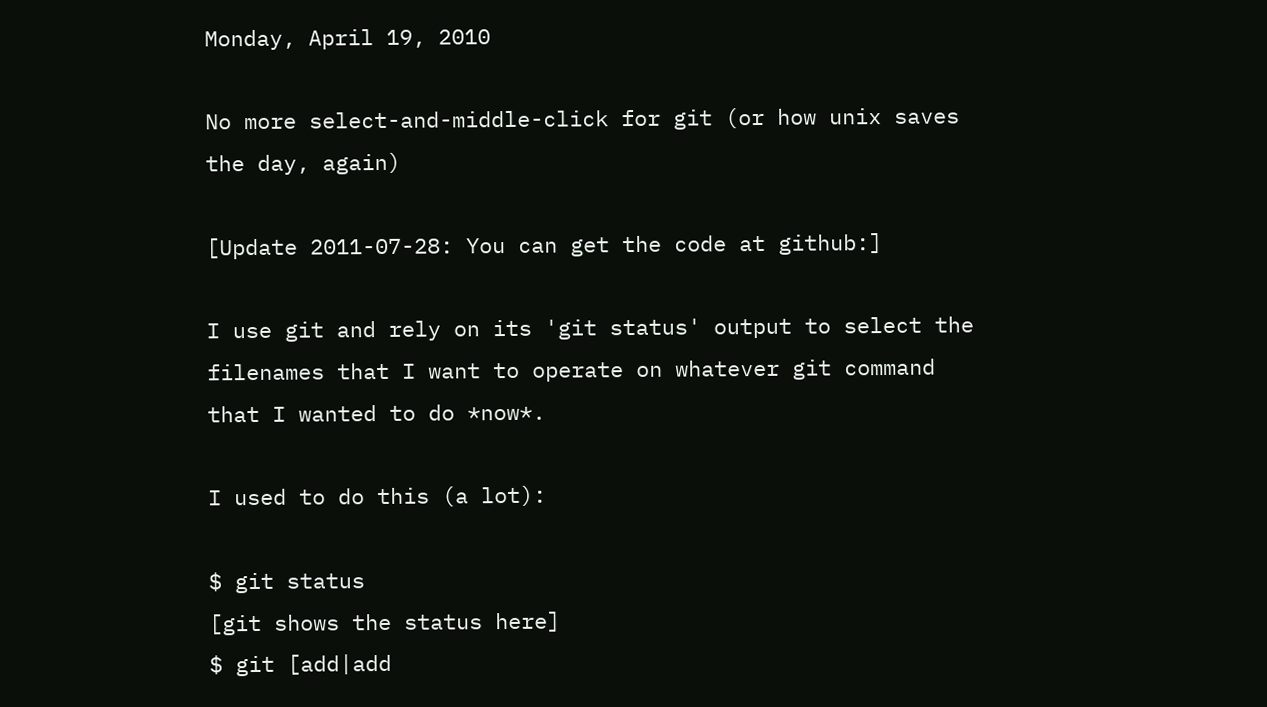Monday, April 19, 2010

No more select-and-middle-click for git (or how unix saves the day, again)

[Update 2011-07-28: You can get the code at github:]

I use git and rely on its 'git status' output to select the filenames that I want to operate on whatever git command that I wanted to do *now*.

I used to do this (a lot):

$ git status
[git shows the status here]
$ git [add|add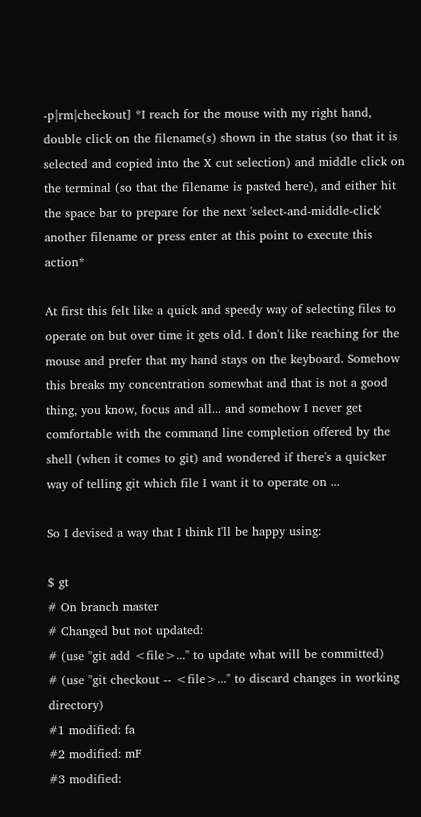-p|rm|checkout] *I reach for the mouse with my right hand, double click on the filename(s) shown in the status (so that it is selected and copied into the X cut selection) and middle click on the terminal (so that the filename is pasted here), and either hit the space bar to prepare for the next 'select-and-middle-click' another filename or press enter at this point to execute this action*

At first this felt like a quick and speedy way of selecting files to operate on but over time it gets old. I don't like reaching for the mouse and prefer that my hand stays on the keyboard. Somehow this breaks my concentration somewhat and that is not a good thing, you know, focus and all... and somehow I never get comfortable with the command line completion offered by the shell (when it comes to git) and wondered if there's a quicker way of telling git which file I want it to operate on ...

So I devised a way that I think I'll be happy using:

$ gt
# On branch master
# Changed but not updated:
# (use "git add <file>..." to update what will be committed)
# (use "git checkout -- <file>..." to discard changes in working directory)
#1 modified: fa
#2 modified: mF
#3 modified: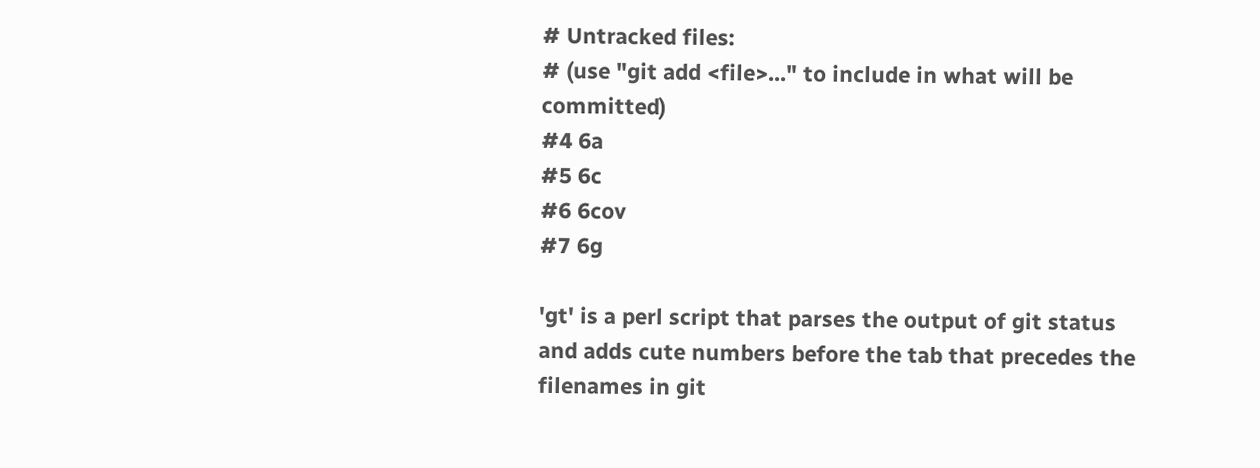# Untracked files:
# (use "git add <file>..." to include in what will be committed)
#4 6a
#5 6c
#6 6cov
#7 6g

'gt' is a perl script that parses the output of git status and adds cute numbers before the tab that precedes the filenames in git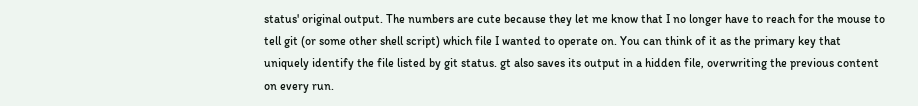status' original output. The numbers are cute because they let me know that I no longer have to reach for the mouse to tell git (or some other shell script) which file I wanted to operate on. You can think of it as the primary key that uniquely identify the file listed by git status. gt also saves its output in a hidden file, overwriting the previous content on every run.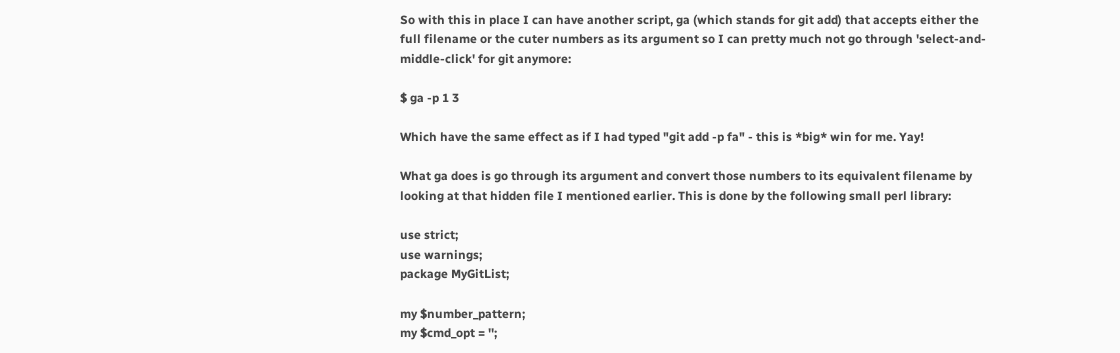So with this in place I can have another script, ga (which stands for git add) that accepts either the full filename or the cuter numbers as its argument so I can pretty much not go through 'select-and-middle-click' for git anymore:

$ ga -p 1 3

Which have the same effect as if I had typed "git add -p fa" - this is *big* win for me. Yay!

What ga does is go through its argument and convert those numbers to its equivalent filename by looking at that hidden file I mentioned earlier. This is done by the following small perl library:

use strict;
use warnings;
package MyGitList;

my $number_pattern;
my $cmd_opt = '';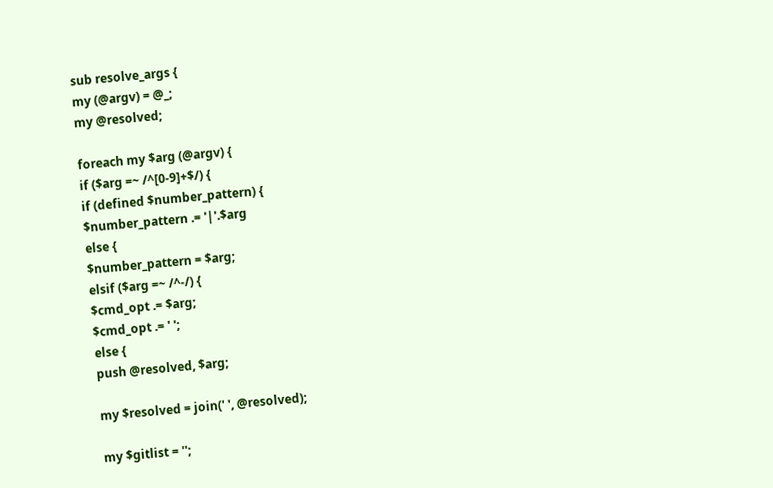sub resolve_args {
my (@argv) = @_;
my @resolved;

foreach my $arg (@argv) {
if ($arg =~ /^[0-9]+$/) {
if (defined $number_pattern) {
$number_pattern .= '|'.$arg
else {
$number_pattern = $arg;
elsif ($arg =~ /^-/) {
$cmd_opt .= $arg;
$cmd_opt .= ' ';
else {
push @resolved, $arg;

my $resolved = join(' ', @resolved);

my $gitlist = '';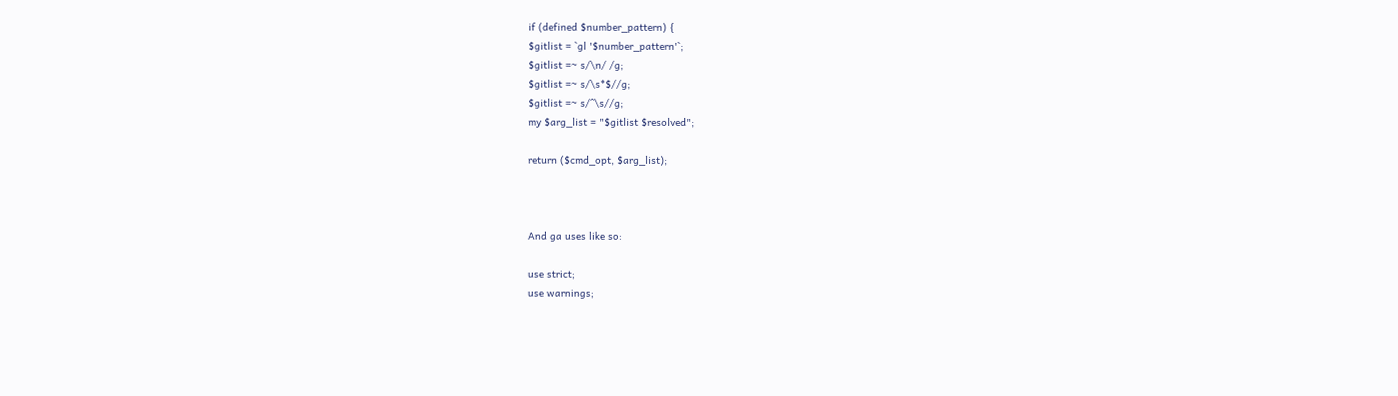if (defined $number_pattern) {
$gitlist = `gl '$number_pattern'`;
$gitlist =~ s/\n/ /g;
$gitlist =~ s/\s*$//g;
$gitlist =~ s/^\s//g;
my $arg_list = "$gitlist $resolved";

return ($cmd_opt, $arg_list);



And ga uses like so:

use strict;
use warnings;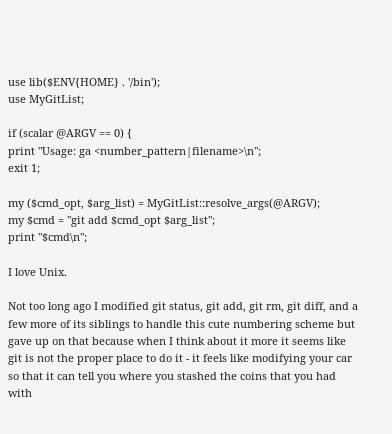use lib($ENV{HOME} . '/bin');
use MyGitList;

if (scalar @ARGV == 0) {
print "Usage: ga <number_pattern|filename>\n";
exit 1;

my ($cmd_opt, $arg_list) = MyGitList::resolve_args(@ARGV);
my $cmd = "git add $cmd_opt $arg_list";
print "$cmd\n";

I love Unix.

Not too long ago I modified git status, git add, git rm, git diff, and a few more of its siblings to handle this cute numbering scheme but gave up on that because when I think about it more it seems like git is not the proper place to do it - it feels like modifying your car so that it can tell you where you stashed the coins that you had with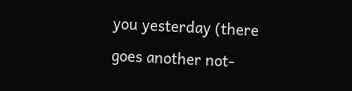you yesterday (there goes another not-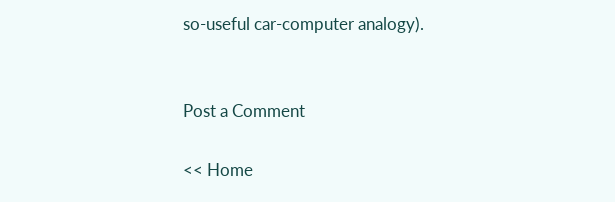so-useful car-computer analogy).


Post a Comment

<< Home